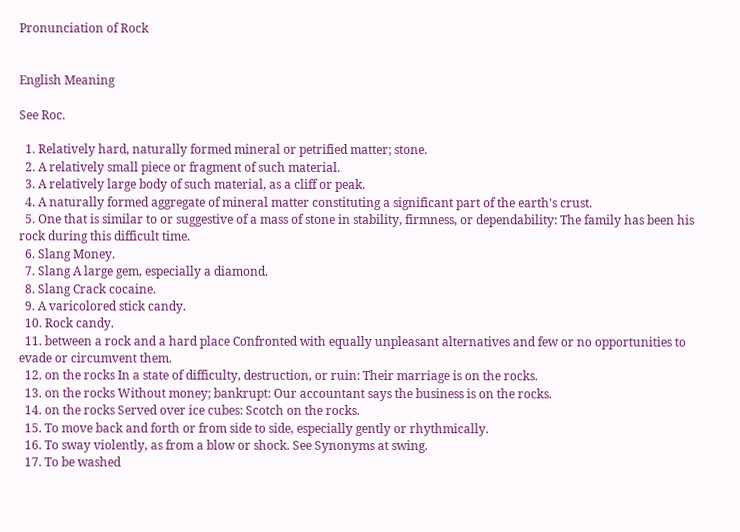Pronunciation of Rock


English Meaning

See Roc.

  1. Relatively hard, naturally formed mineral or petrified matter; stone.
  2. A relatively small piece or fragment of such material.
  3. A relatively large body of such material, as a cliff or peak.
  4. A naturally formed aggregate of mineral matter constituting a significant part of the earth's crust.
  5. One that is similar to or suggestive of a mass of stone in stability, firmness, or dependability: The family has been his rock during this difficult time.
  6. Slang Money.
  7. Slang A large gem, especially a diamond.
  8. Slang Crack cocaine.
  9. A varicolored stick candy.
  10. Rock candy.
  11. between a rock and a hard place Confronted with equally unpleasant alternatives and few or no opportunities to evade or circumvent them.
  12. on the rocks In a state of difficulty, destruction, or ruin: Their marriage is on the rocks.
  13. on the rocks Without money; bankrupt: Our accountant says the business is on the rocks.
  14. on the rocks Served over ice cubes: Scotch on the rocks.
  15. To move back and forth or from side to side, especially gently or rhythmically.
  16. To sway violently, as from a blow or shock. See Synonyms at swing.
  17. To be washed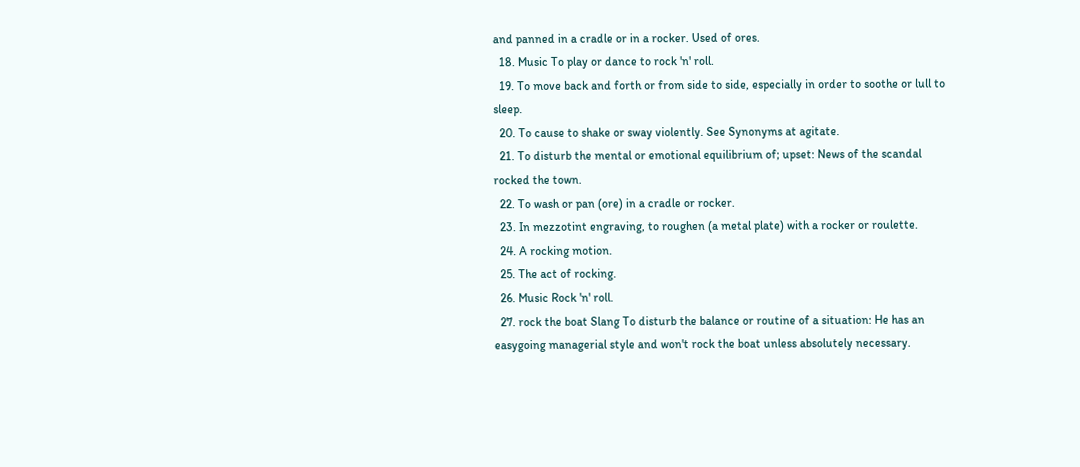and panned in a cradle or in a rocker. Used of ores.
  18. Music To play or dance to rock 'n' roll.
  19. To move back and forth or from side to side, especially in order to soothe or lull to sleep.
  20. To cause to shake or sway violently. See Synonyms at agitate.
  21. To disturb the mental or emotional equilibrium of; upset: News of the scandal rocked the town.
  22. To wash or pan (ore) in a cradle or rocker.
  23. In mezzotint engraving, to roughen (a metal plate) with a rocker or roulette.
  24. A rocking motion.
  25. The act of rocking.
  26. Music Rock 'n' roll.
  27. rock the boat Slang To disturb the balance or routine of a situation: He has an easygoing managerial style and won't rock the boat unless absolutely necessary.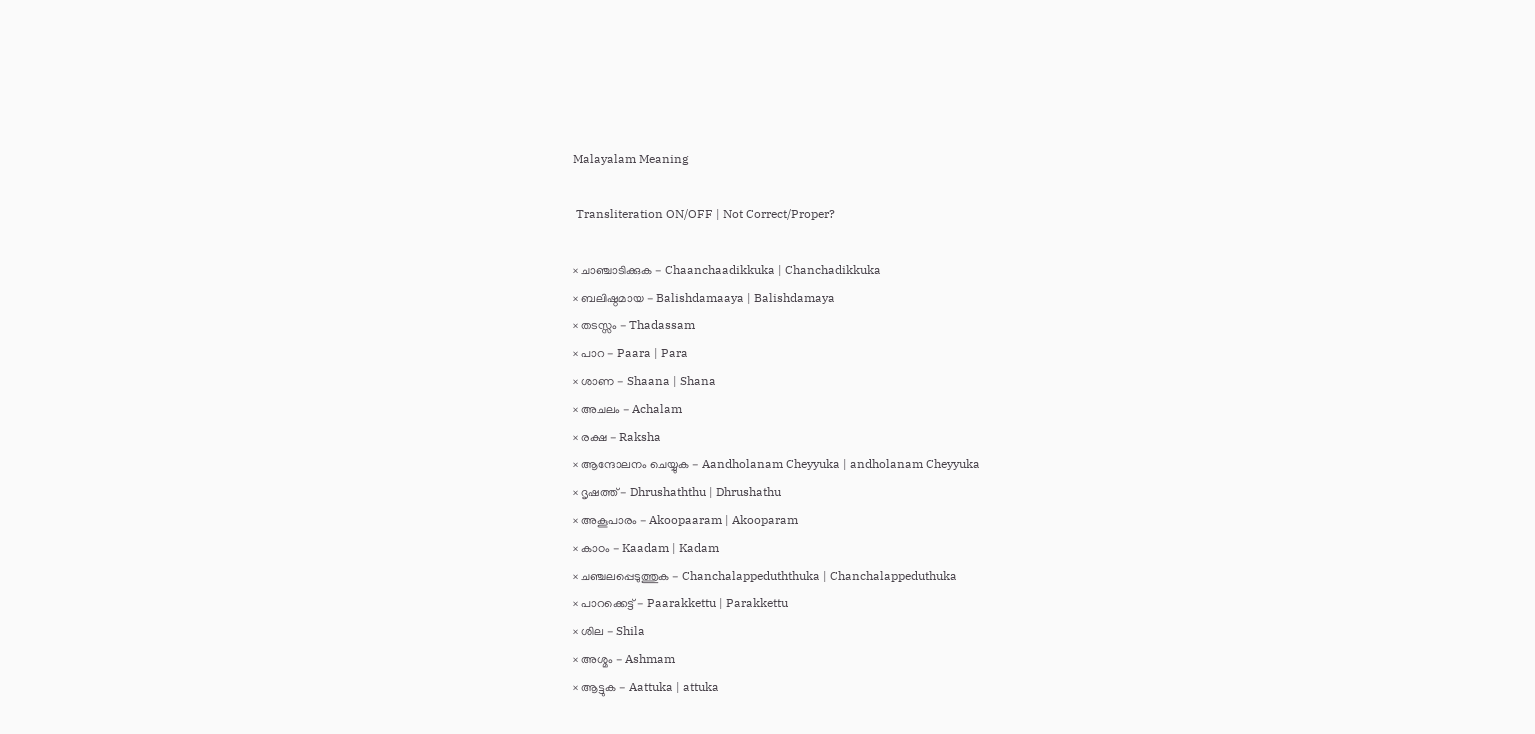Malayalam Meaning

 Transliteration ON/OFF | Not Correct/Proper?

× ചാഞ്ചാടിക്കുക - Chaanchaadikkuka | Chanchadikkuka
× ബലിഷ്ഠമായ - Balishdamaaya | Balishdamaya
× തടസ്സം - Thadassam
× പാറ - Paara | Para
× ശാണ - Shaana | Shana
× അചലം - Achalam
× രക്ഷ - Raksha
× ആന്ദോലനം ചെയ്യുക - Aandholanam Cheyyuka | andholanam Cheyyuka
× ദൃഷത്ത് - Dhrushaththu | Dhrushathu
× അകൂപാരം - Akoopaaram | Akooparam
× കാഠം - Kaadam | Kadam
× ചഞ്ചലപ്പെടുത്തുക - Chanchalappeduththuka | Chanchalappeduthuka
× പാറക്കെട്ട്‌ - Paarakkettu | Parakkettu
× ശില - Shila
× അശ്മം - Ashmam
× ആട്ടുക - Aattuka | attuka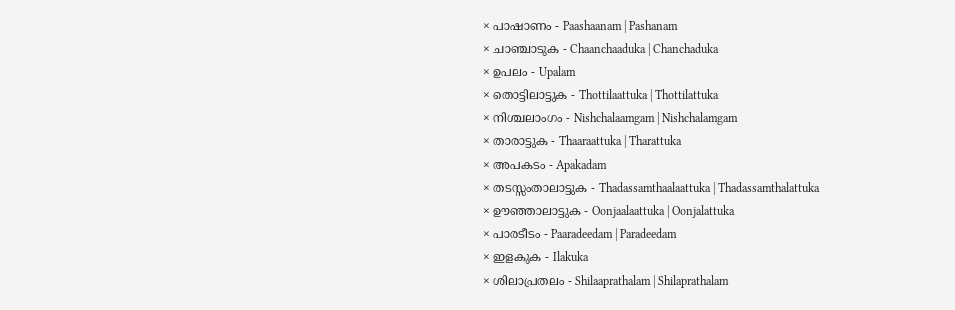× പാഷാണം - Paashaanam | Pashanam
× ചാഞ്ചാടുക - Chaanchaaduka | Chanchaduka
× ഉപലം - Upalam
× തൊട്ടിലാട്ടുക - Thottilaattuka | Thottilattuka
× നിശ്ചലാംഗം - Nishchalaamgam | Nishchalamgam
× താരാട്ടുക - Thaaraattuka | Tharattuka
× അപകടം - Apakadam
× തടസ്സംതാലാട്ടുക - Thadassamthaalaattuka | Thadassamthalattuka
× ഊഞ്ഞാലാട്ടുക - Oonjaalaattuka | Oonjalattuka
× പാരടീടം - Paaradeedam | Paradeedam
× ഇളകുക - Ilakuka
× ശിലാപ്രതലം - Shilaaprathalam | Shilaprathalam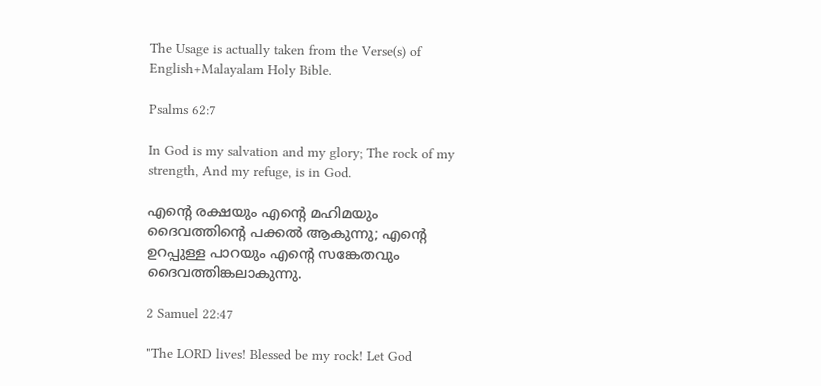The Usage is actually taken from the Verse(s) of English+Malayalam Holy Bible.

Psalms 62:7

In God is my salvation and my glory; The rock of my strength, And my refuge, is in God.

എന്റെ രക്ഷയും എന്റെ മഹിമയും ദൈവത്തിന്റെ പക്കൽ ആകുന്നു; എന്റെ ഉറപ്പുള്ള പാറയും എന്റെ സങ്കേതവും ദൈവത്തിങ്കലാകുന്നു.

2 Samuel 22:47

"The LORD lives! Blessed be my rock! Let God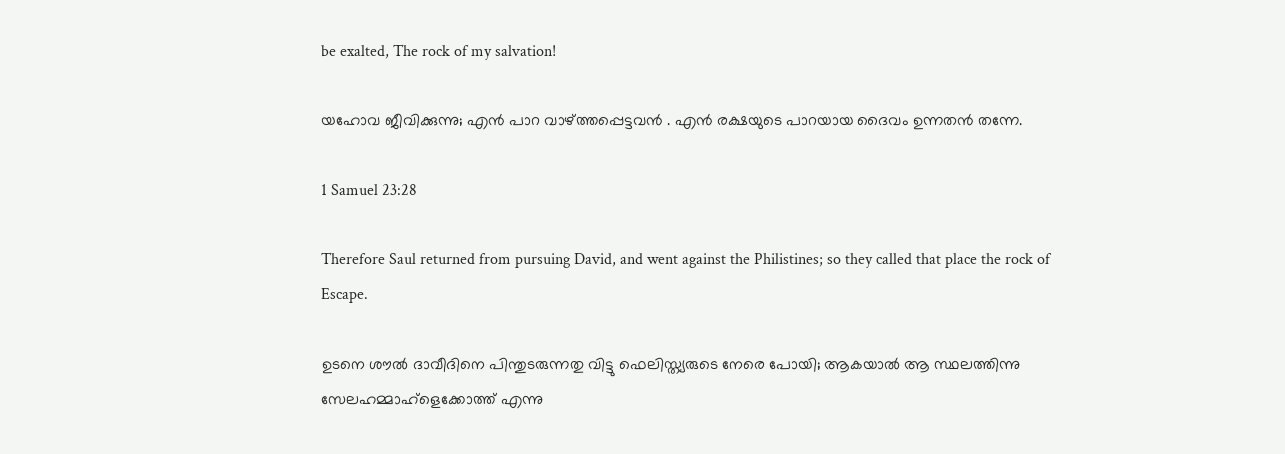be exalted, The rock of my salvation!

യഹോവ ജീവിക്കുന്നു; എൻ പാറ വാഴ്ത്തപ്പെട്ടവൻ . എൻ രക്ഷയുടെ പാറയായ ദൈവം ഉന്നതൻ തന്നേ.

1 Samuel 23:28

Therefore Saul returned from pursuing David, and went against the Philistines; so they called that place the rock of Escape.

ഉടനെ ശൗൽ ദാവീദിനെ പിന്തുടരുന്നതു വിട്ടു ഫെലിസ്ത്യരുടെ നേരെ പോയി; ആകയാൽ ആ സ്ഥലത്തിന്നു സേലഹമ്മാഹ്ളെക്കോത്ത് എന്നു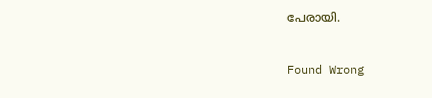പേരായി.


Found Wrong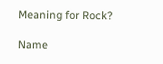Meaning for Rock?

Name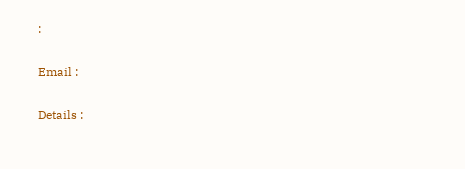:

Email :

Details :